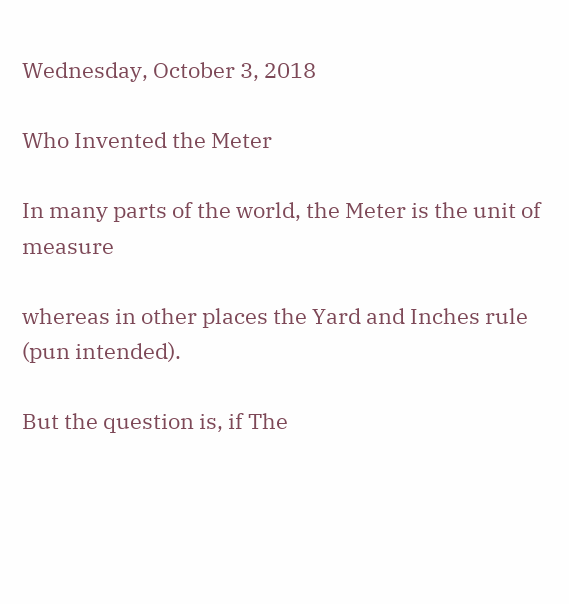Wednesday, October 3, 2018

Who Invented the Meter

In many parts of the world, the Meter is the unit of measure

whereas in other places the Yard and Inches rule  (pun intended).

But the question is, if The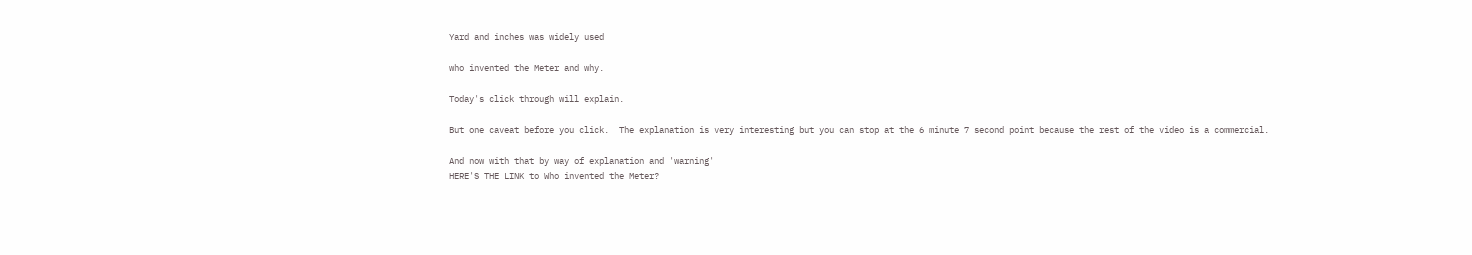Yard and inches was widely used

who invented the Meter and why.

Today's click through will explain.

But one caveat before you click.  The explanation is very interesting but you can stop at the 6 minute 7 second point because the rest of the video is a commercial.

And now with that by way of explanation and 'warning'
HERE'S THE LINK to Who invented the Meter?